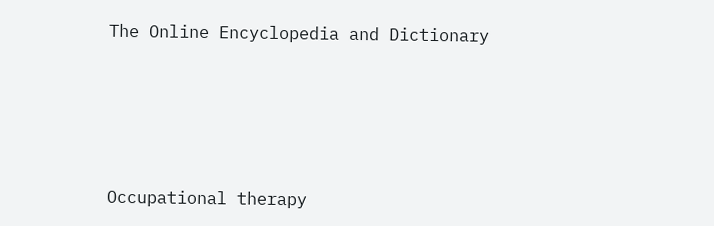The Online Encyclopedia and Dictionary






Occupational therapy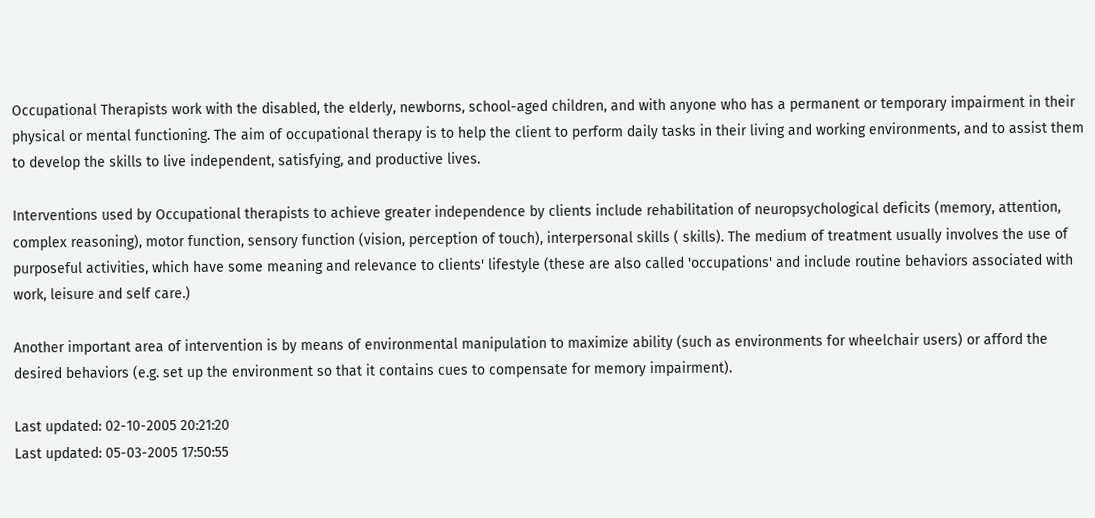Occupational Therapists work with the disabled, the elderly, newborns, school-aged children, and with anyone who has a permanent or temporary impairment in their physical or mental functioning. The aim of occupational therapy is to help the client to perform daily tasks in their living and working environments, and to assist them to develop the skills to live independent, satisfying, and productive lives.

Interventions used by Occupational therapists to achieve greater independence by clients include rehabilitation of neuropsychological deficits (memory, attention, complex reasoning), motor function, sensory function (vision, perception of touch), interpersonal skills ( skills). The medium of treatment usually involves the use of purposeful activities, which have some meaning and relevance to clients' lifestyle (these are also called 'occupations' and include routine behaviors associated with work, leisure and self care.)

Another important area of intervention is by means of environmental manipulation to maximize ability (such as environments for wheelchair users) or afford the desired behaviors (e.g. set up the environment so that it contains cues to compensate for memory impairment).

Last updated: 02-10-2005 20:21:20
Last updated: 05-03-2005 17:50:55